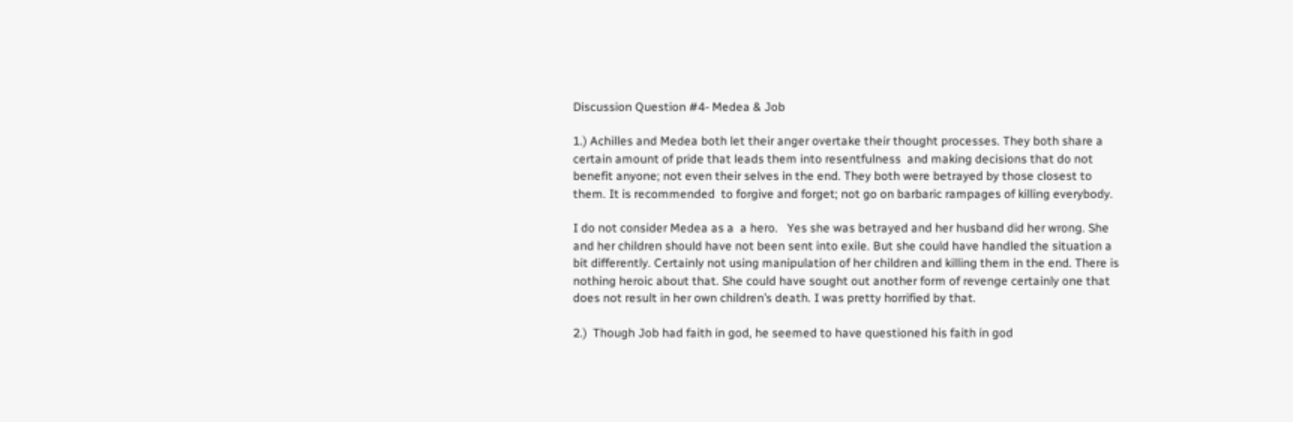Discussion Question #4- Medea & Job

1.) Achilles and Medea both let their anger overtake their thought processes. They both share a certain amount of pride that leads them into resentfulness  and making decisions that do not benefit anyone; not even their selves in the end. They both were betrayed by those closest to them. It is recommended  to forgive and forget; not go on barbaric rampages of killing everybody.

I do not consider Medea as a  a hero.   Yes she was betrayed and her husband did her wrong. She and her children should have not been sent into exile. But she could have handled the situation a bit differently. Certainly not using manipulation of her children and killing them in the end. There is nothing heroic about that. She could have sought out another form of revenge certainly one that does not result in her own children’s death. I was pretty horrified by that.

2.)  Though Job had faith in god, he seemed to have questioned his faith in god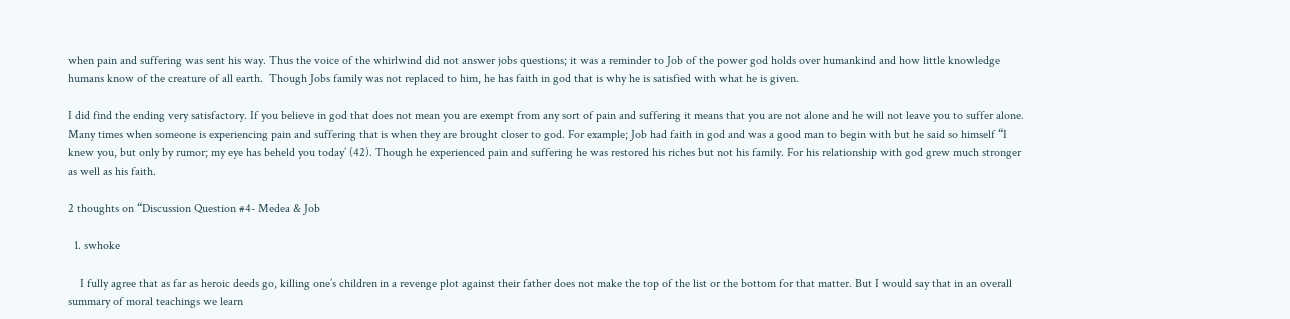when pain and suffering was sent his way. Thus the voice of the whirlwind did not answer jobs questions; it was a reminder to Job of the power god holds over humankind and how little knowledge humans know of the creature of all earth.  Though Jobs family was not replaced to him, he has faith in god that is why he is satisfied with what he is given.

I did find the ending very satisfactory. If you believe in god that does not mean you are exempt from any sort of pain and suffering it means that you are not alone and he will not leave you to suffer alone. Many times when someone is experiencing pain and suffering that is when they are brought closer to god. For example; Job had faith in god and was a good man to begin with but he said so himself “I knew you, but only by rumor; my eye has beheld you today’ (42). Though he experienced pain and suffering he was restored his riches but not his family. For his relationship with god grew much stronger as well as his faith.

2 thoughts on “Discussion Question #4- Medea & Job

  1. swhoke

    I fully agree that as far as heroic deeds go, killing one’s children in a revenge plot against their father does not make the top of the list or the bottom for that matter. But I would say that in an overall summary of moral teachings we learn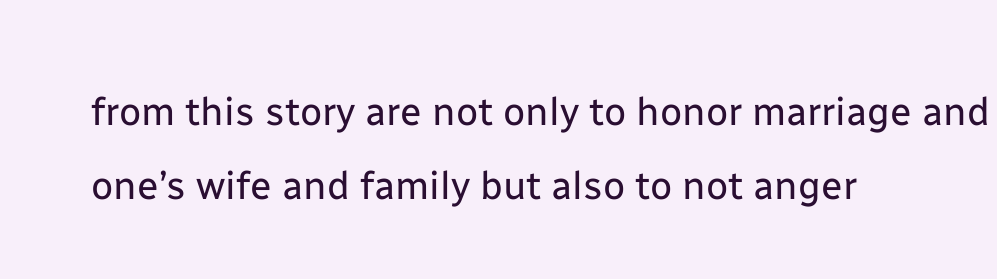from this story are not only to honor marriage and one’s wife and family but also to not anger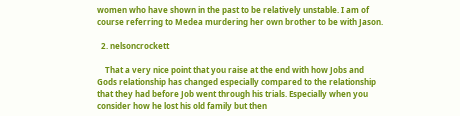women who have shown in the past to be relatively unstable. I am of course referring to Medea murdering her own brother to be with Jason.

  2. nelsoncrockett

    That a very nice point that you raise at the end with how Jobs and Gods relationship has changed especially compared to the relationship that they had before Job went through his trials. Especially when you consider how he lost his old family but then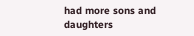had more sons and daughters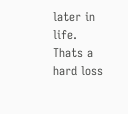later in life. Thats a hard loss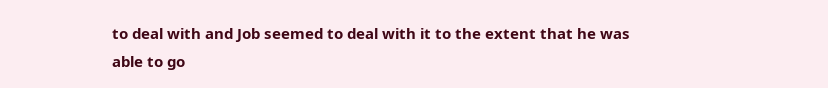to deal with and Job seemed to deal with it to the extent that he was able to go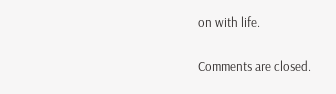on with life.

Comments are closed.